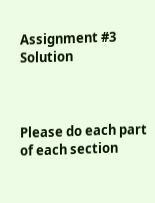Assignment #3 Solution



Please do each part of each section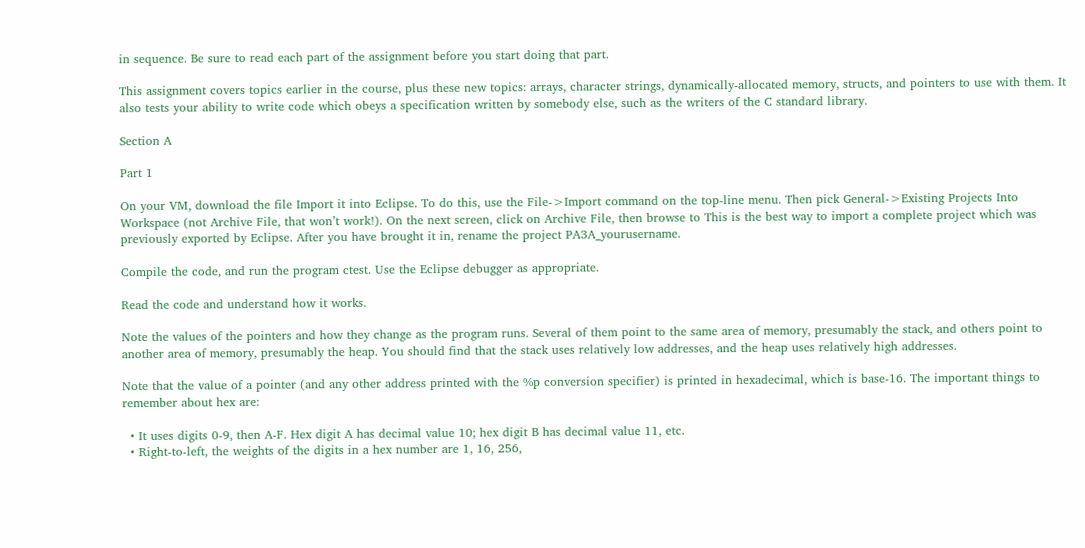in sequence. Be sure to read each part of the assignment before you start doing that part.

This assignment covers topics earlier in the course, plus these new topics: arrays, character strings, dynamically-allocated memory, structs, and pointers to use with them. It also tests your ability to write code which obeys a specification written by somebody else, such as the writers of the C standard library.

Section A

Part 1

On your VM, download the file Import it into Eclipse. To do this, use the File->Import command on the top-line menu. Then pick General->Existing Projects Into Workspace (not Archive File, that won’t work!). On the next screen, click on Archive File, then browse to This is the best way to import a complete project which was previously exported by Eclipse. After you have brought it in, rename the project PA3A_yourusername.

Compile the code, and run the program ctest. Use the Eclipse debugger as appropriate.

Read the code and understand how it works.

Note the values of the pointers and how they change as the program runs. Several of them point to the same area of memory, presumably the stack, and others point to another area of memory, presumably the heap. You should find that the stack uses relatively low addresses, and the heap uses relatively high addresses.

Note that the value of a pointer (and any other address printed with the %p conversion specifier) is printed in hexadecimal, which is base-16. The important things to remember about hex are:

  • It uses digits 0-9, then A-F. Hex digit A has decimal value 10; hex digit B has decimal value 11, etc.
  • Right-to-left, the weights of the digits in a hex number are 1, 16, 256,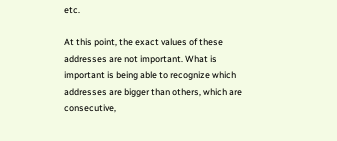etc.

At this point, the exact values of these addresses are not important. What is important is being able to recognize which addresses are bigger than others, which are consecutive,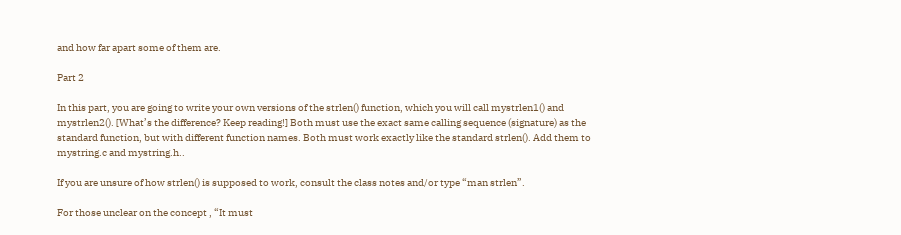and how far apart some of them are.

Part 2

In this part, you are going to write your own versions of the strlen() function, which you will call mystrlen1() and mystrlen2(). [What’s the difference? Keep reading!] Both must use the exact same calling sequence (signature) as the standard function, but with different function names. Both must work exactly like the standard strlen(). Add them to mystring.c and mystring.h..

If you are unsure of how strlen() is supposed to work, consult the class notes and/or type “man strlen”.

For those unclear on the concept , “It must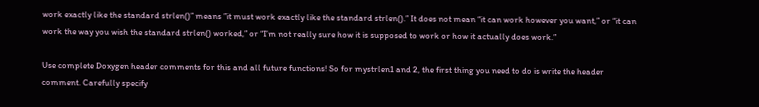work exactly like the standard strlen()” means ”it must work exactly like the standard strlen().” It does not mean “it can work however you want,” or “it can work the way you wish the standard strlen() worked,” or “I’m not really sure how it is supposed to work or how it actually does work.”

Use complete Doxygen header comments for this and all future functions! So for mystrlen1 and 2, the first thing you need to do is write the header comment. Carefully specify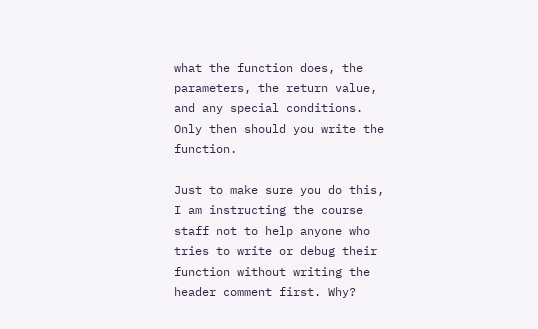what the function does, the parameters, the return value, and any special conditions. Only then should you write the function.

Just to make sure you do this, I am instructing the course staff not to help anyone who tries to write or debug their function without writing the header comment first. Why?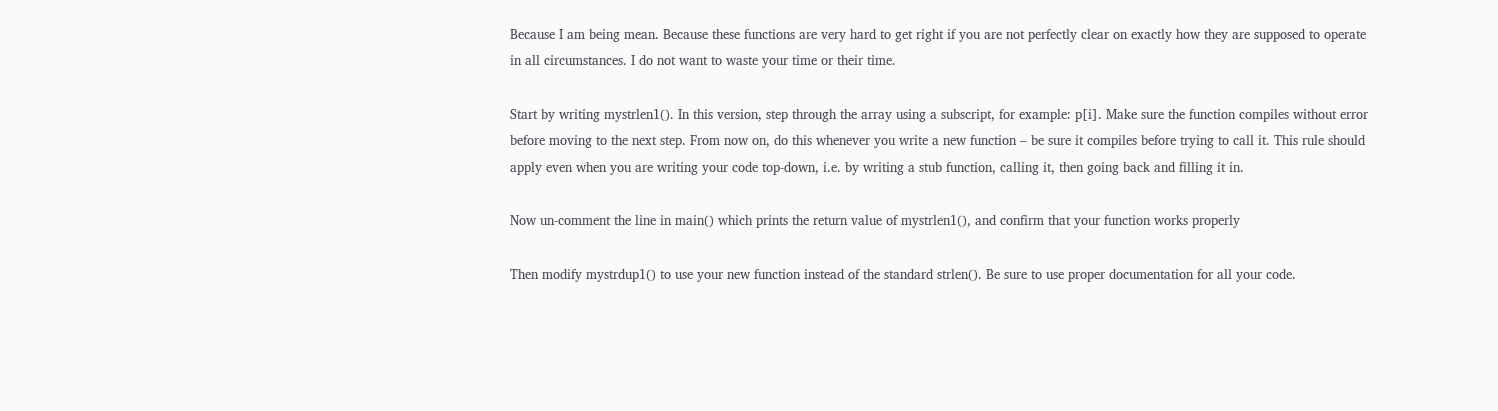Because I am being mean. Because these functions are very hard to get right if you are not perfectly clear on exactly how they are supposed to operate in all circumstances. I do not want to waste your time or their time.

Start by writing mystrlen1(). In this version, step through the array using a subscript, for example: p[i]. Make sure the function compiles without error before moving to the next step. From now on, do this whenever you write a new function – be sure it compiles before trying to call it. This rule should apply even when you are writing your code top-down, i.e. by writing a stub function, calling it, then going back and filling it in.

Now un-comment the line in main() which prints the return value of mystrlen1(), and confirm that your function works properly

Then modify mystrdup1() to use your new function instead of the standard strlen(). Be sure to use proper documentation for all your code.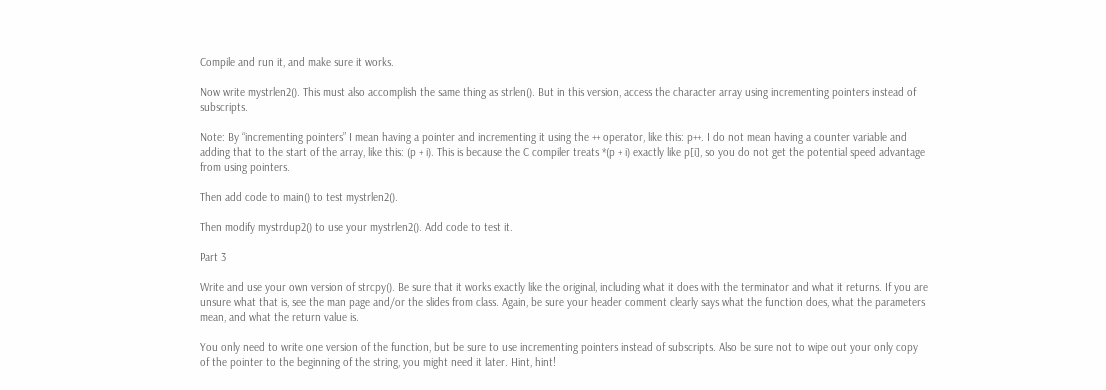Compile and run it, and make sure it works.

Now write mystrlen2(). This must also accomplish the same thing as strlen(). But in this version, access the character array using incrementing pointers instead of subscripts.

Note: By “incrementing pointers” I mean having a pointer and incrementing it using the ++ operator, like this: p++. I do not mean having a counter variable and adding that to the start of the array, like this: (p + i). This is because the C compiler treats *(p + i) exactly like p[i], so you do not get the potential speed advantage from using pointers.

Then add code to main() to test mystrlen2().

Then modify mystrdup2() to use your mystrlen2(). Add code to test it.

Part 3

Write and use your own version of strcpy(). Be sure that it works exactly like the original, including what it does with the terminator and what it returns. If you are unsure what that is, see the man page and/or the slides from class. Again, be sure your header comment clearly says what the function does, what the parameters mean, and what the return value is.

You only need to write one version of the function, but be sure to use incrementing pointers instead of subscripts. Also be sure not to wipe out your only copy of the pointer to the beginning of the string, you might need it later. Hint, hint!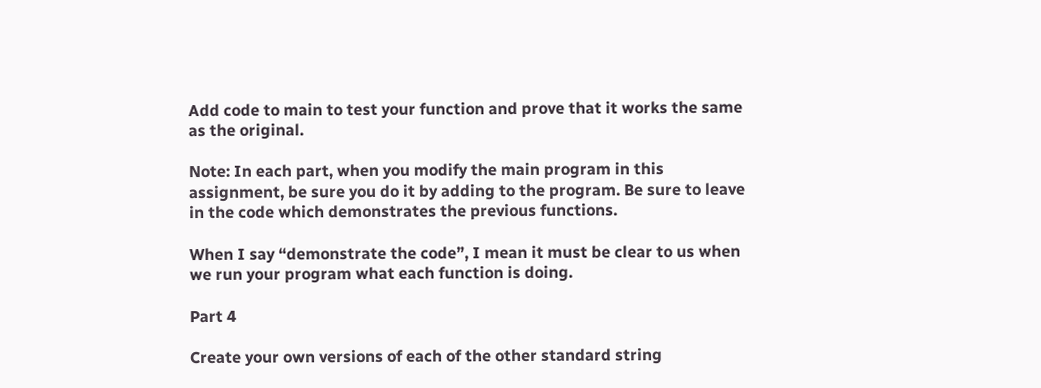Add code to main to test your function and prove that it works the same as the original.

Note: In each part, when you modify the main program in this assignment, be sure you do it by adding to the program. Be sure to leave in the code which demonstrates the previous functions.

When I say “demonstrate the code”, I mean it must be clear to us when we run your program what each function is doing.

Part 4

Create your own versions of each of the other standard string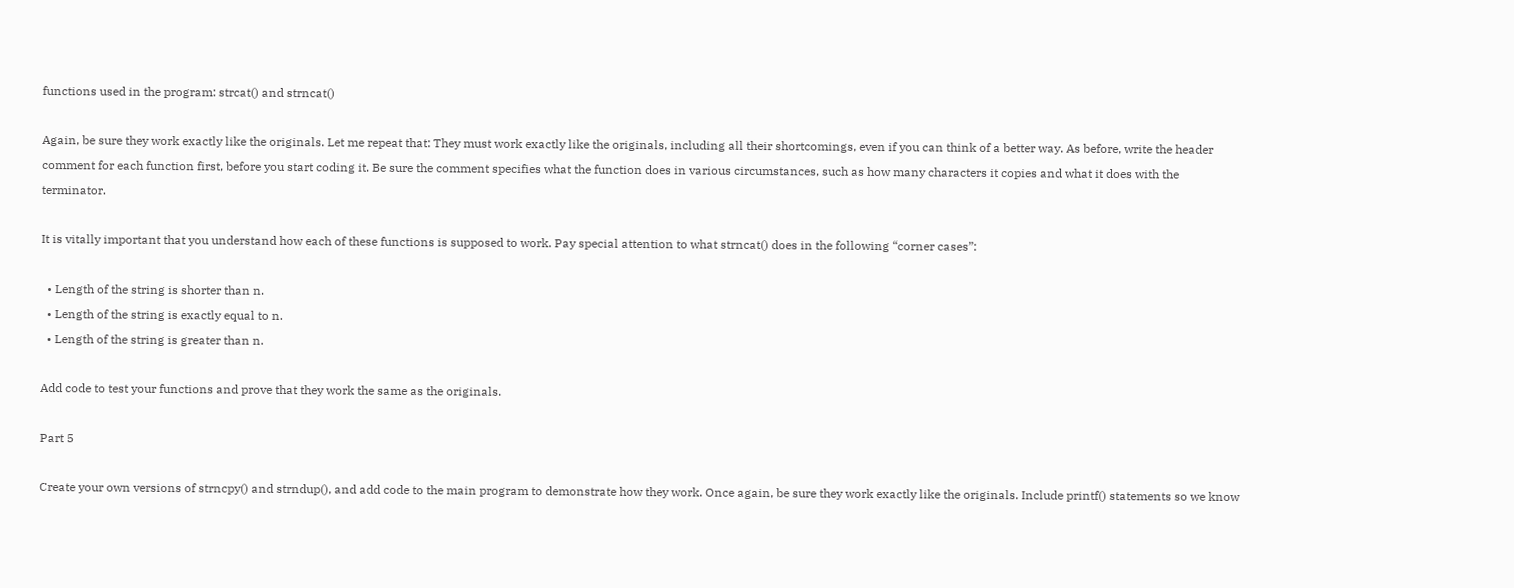functions used in the program: strcat() and strncat()

Again, be sure they work exactly like the originals. Let me repeat that: They must work exactly like the originals, including all their shortcomings, even if you can think of a better way. As before, write the header comment for each function first, before you start coding it. Be sure the comment specifies what the function does in various circumstances, such as how many characters it copies and what it does with the terminator.

It is vitally important that you understand how each of these functions is supposed to work. Pay special attention to what strncat() does in the following “corner cases”:

  • Length of the string is shorter than n.
  • Length of the string is exactly equal to n.
  • Length of the string is greater than n.

Add code to test your functions and prove that they work the same as the originals.

Part 5

Create your own versions of strncpy() and strndup(), and add code to the main program to demonstrate how they work. Once again, be sure they work exactly like the originals. Include printf() statements so we know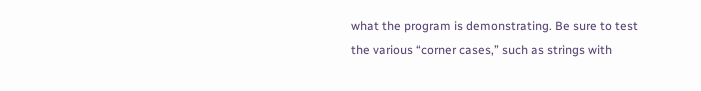what the program is demonstrating. Be sure to test the various “corner cases,” such as strings with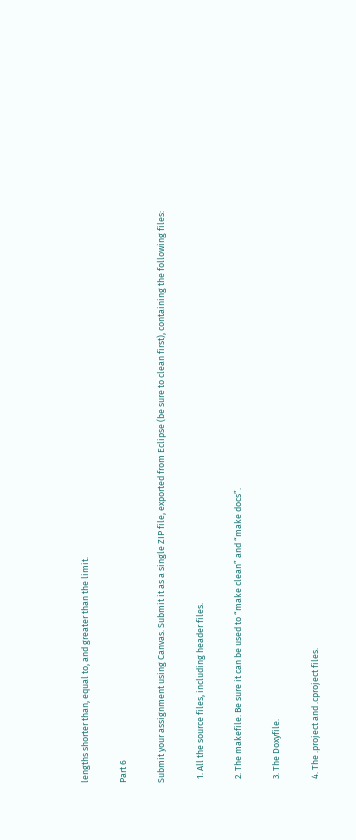lengths shorter than, equal to, and greater than the limit.

Part 6

Submit your assignment using Canvas. Submit it as a single ZIP file, exported from Eclipse (be sure to clean first), containing the following files:

  1. All the source files, including header files.

  2. The makefile. Be sure it can be used to “make clean” and “make docs”.

  3. The Doxyfile.

  4. The .project and .cproject files.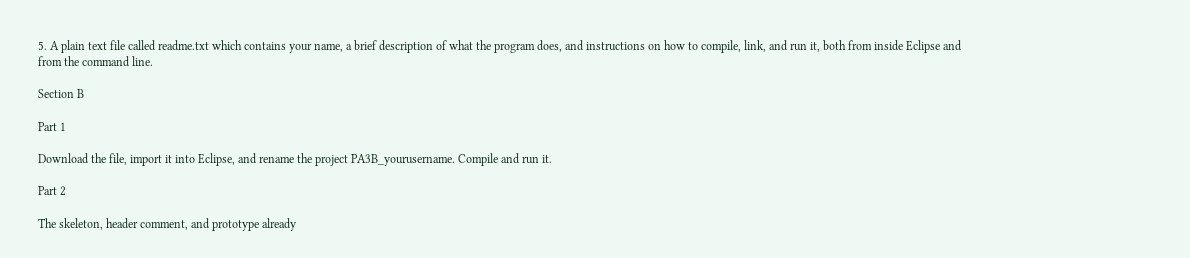5. A plain text file called readme.txt which contains your name, a brief description of what the program does, and instructions on how to compile, link, and run it, both from inside Eclipse and from the command line.

Section B

Part 1

Download the file, import it into Eclipse, and rename the project PA3B_yourusername. Compile and run it.

Part 2

The skeleton, header comment, and prototype already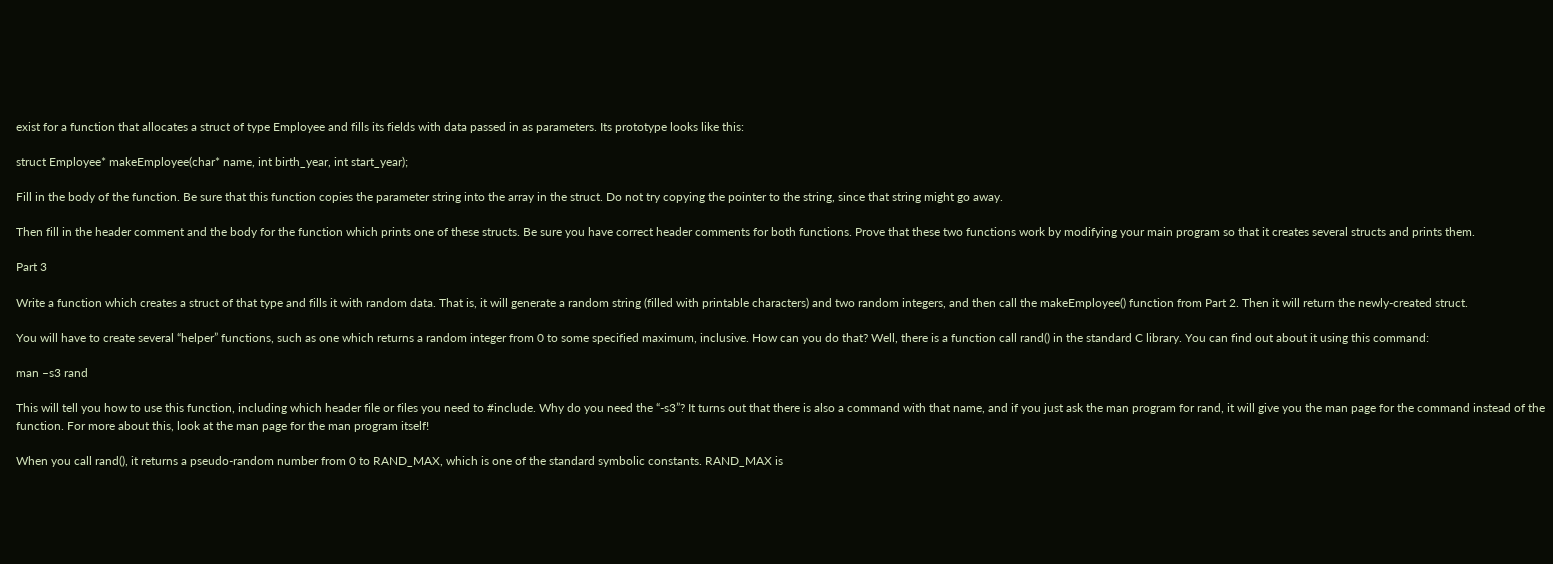exist for a function that allocates a struct of type Employee and fills its fields with data passed in as parameters. Its prototype looks like this:

struct Employee* makeEmployee(char* name, int birth_year, int start_year);

Fill in the body of the function. Be sure that this function copies the parameter string into the array in the struct. Do not try copying the pointer to the string, since that string might go away.

Then fill in the header comment and the body for the function which prints one of these structs. Be sure you have correct header comments for both functions. Prove that these two functions work by modifying your main program so that it creates several structs and prints them.

Part 3

Write a function which creates a struct of that type and fills it with random data. That is, it will generate a random string (filled with printable characters) and two random integers, and then call the makeEmployee() function from Part 2. Then it will return the newly-created struct.

You will have to create several “helper” functions, such as one which returns a random integer from 0 to some specified maximum, inclusive. How can you do that? Well, there is a function call rand() in the standard C library. You can find out about it using this command:

man –s3 rand

This will tell you how to use this function, including which header file or files you need to #include. Why do you need the “-s3”? It turns out that there is also a command with that name, and if you just ask the man program for rand, it will give you the man page for the command instead of the function. For more about this, look at the man page for the man program itself!

When you call rand(), it returns a pseudo-random number from 0 to RAND_MAX, which is one of the standard symbolic constants. RAND_MAX is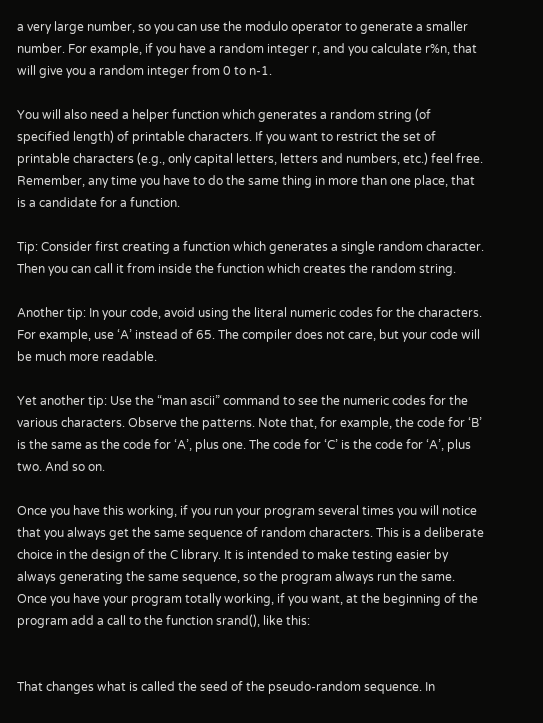a very large number, so you can use the modulo operator to generate a smaller number. For example, if you have a random integer r, and you calculate r%n, that will give you a random integer from 0 to n-1.

You will also need a helper function which generates a random string (of specified length) of printable characters. If you want to restrict the set of printable characters (e.g., only capital letters, letters and numbers, etc.) feel free. Remember, any time you have to do the same thing in more than one place, that is a candidate for a function.

Tip: Consider first creating a function which generates a single random character. Then you can call it from inside the function which creates the random string.

Another tip: In your code, avoid using the literal numeric codes for the characters. For example, use ‘A’ instead of 65. The compiler does not care, but your code will be much more readable.

Yet another tip: Use the “man ascii” command to see the numeric codes for the various characters. Observe the patterns. Note that, for example, the code for ‘B’ is the same as the code for ‘A’, plus one. The code for ‘C’ is the code for ‘A’, plus two. And so on.

Once you have this working, if you run your program several times you will notice that you always get the same sequence of random characters. This is a deliberate choice in the design of the C library. It is intended to make testing easier by always generating the same sequence, so the program always run the same. Once you have your program totally working, if you want, at the beginning of the program add a call to the function srand(), like this:


That changes what is called the seed of the pseudo-random sequence. In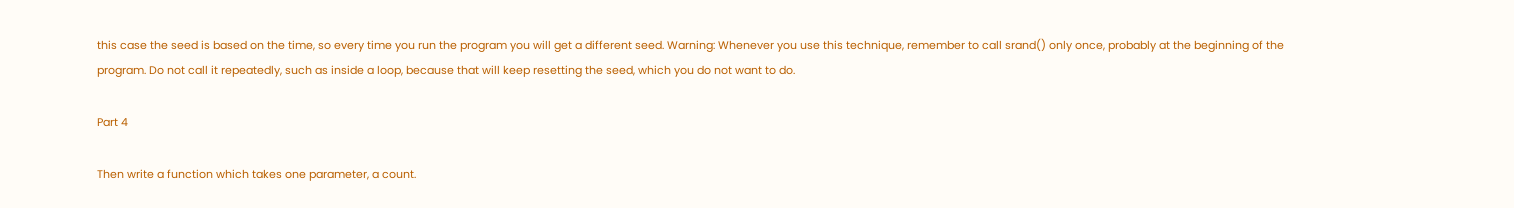this case the seed is based on the time, so every time you run the program you will get a different seed. Warning: Whenever you use this technique, remember to call srand() only once, probably at the beginning of the program. Do not call it repeatedly, such as inside a loop, because that will keep resetting the seed, which you do not want to do.

Part 4

Then write a function which takes one parameter, a count.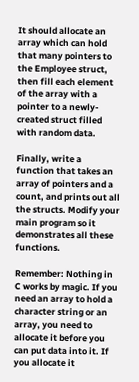It should allocate an array which can hold that many pointers to the Employee struct, then fill each element of the array with a pointer to a newly-created struct filled with random data.

Finally, write a function that takes an array of pointers and a count, and prints out all the structs. Modify your main program so it demonstrates all these functions.

Remember: Nothing in C works by magic. If you need an array to hold a character string or an array, you need to allocate it before you can put data into it. If you allocate it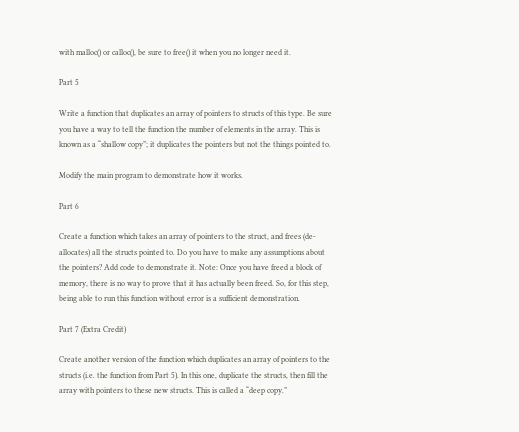with malloc() or calloc(), be sure to free() it when you no longer need it.

Part 5

Write a function that duplicates an array of pointers to structs of this type. Be sure you have a way to tell the function the number of elements in the array. This is known as a “shallow copy”; it duplicates the pointers but not the things pointed to.

Modify the main program to demonstrate how it works.

Part 6

Create a function which takes an array of pointers to the struct, and frees (de-allocates) all the structs pointed to. Do you have to make any assumptions about the pointers? Add code to demonstrate it. Note: Once you have freed a block of memory, there is no way to prove that it has actually been freed. So, for this step, being able to run this function without error is a sufficient demonstration.

Part 7 (Extra Credit)

Create another version of the function which duplicates an array of pointers to the structs (i.e. the function from Part 5). In this one, duplicate the structs, then fill the array with pointers to these new structs. This is called a “deep copy.”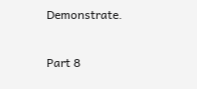Demonstrate.

Part 8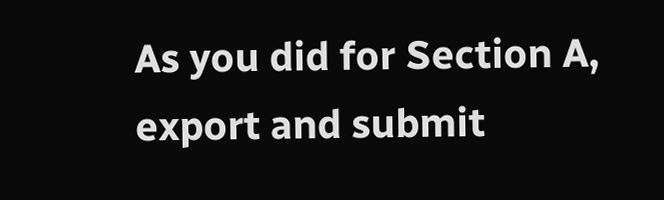As you did for Section A, export and submit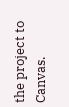the project to Canvas.